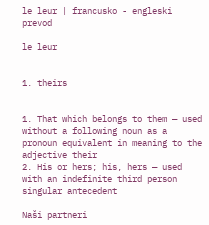le leur | francusko - engleski prevod

le leur


1. theirs


1. That which belongs to them — used without a following noun as a pronoun equivalent in meaning to the adjective their
2. His or hers; his, hers — used with an indefinite third person singular antecedent

Naši partneri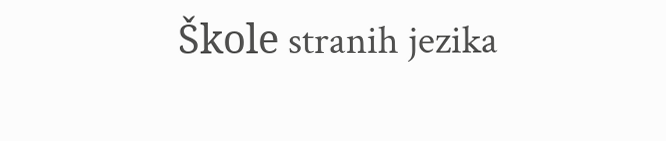Škole stranih jezika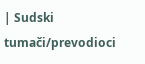| Sudski tumači/prevodioci